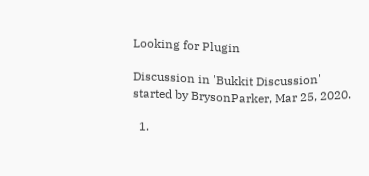Looking for Plugin

Discussion in 'Bukkit Discussion' started by BrysonParker, Mar 25, 2020.

  1.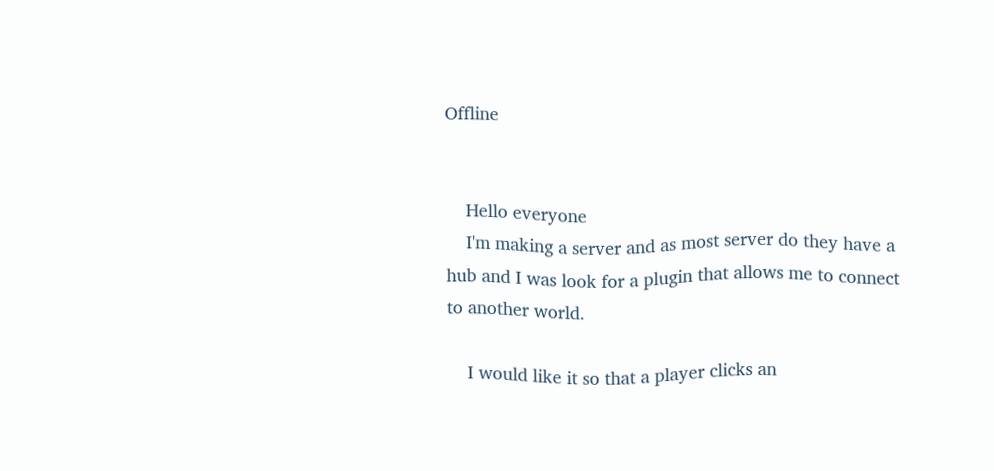Offline


    Hello everyone
    I'm making a server and as most server do they have a hub and I was look for a plugin that allows me to connect to another world.

    I would like it so that a player clicks an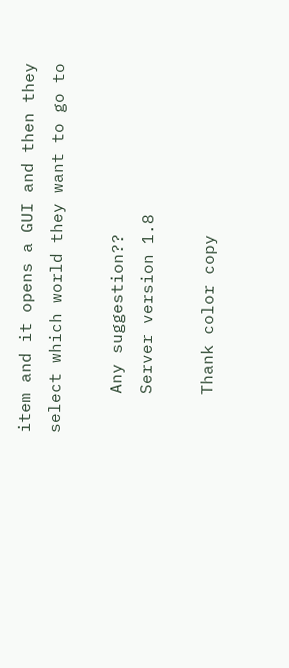item and it opens a GUI and then they select which world they want to go to

    Any suggestion??
    Server version 1.8

    Thank color copy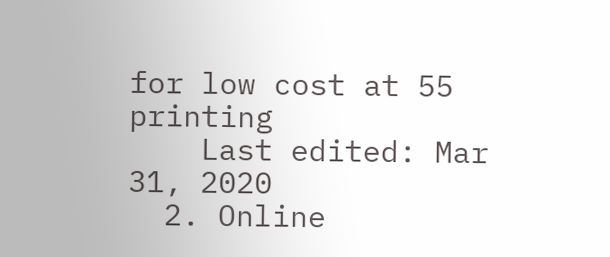for low cost at 55 printing
    Last edited: Mar 31, 2020
  2. Online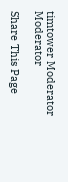timtower Moderator Moderator

Share This Page